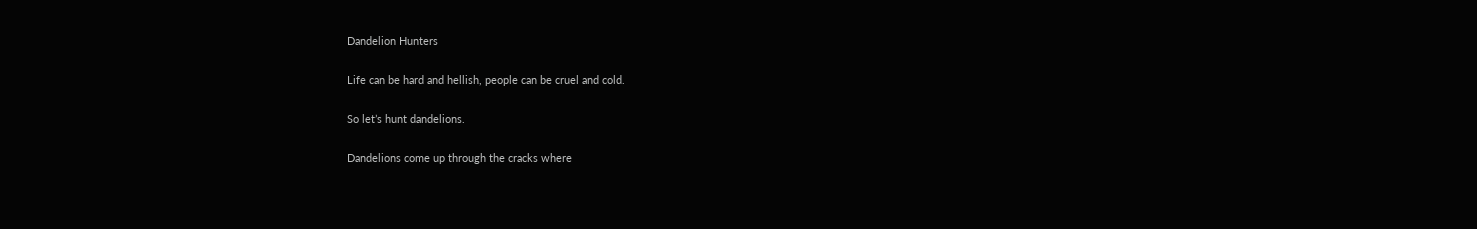Dandelion Hunters

Life can be hard and hellish, people can be cruel and cold.

So let’s hunt dandelions.

Dandelions come up through the cracks where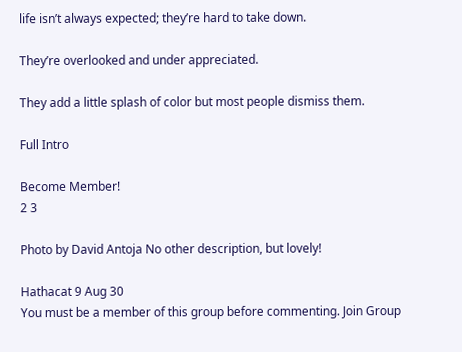life isn’t always expected; they’re hard to take down.

They’re overlooked and under appreciated.

They add a little splash of color but most people dismiss them.

Full Intro

Become Member!
2 3

Photo by David Antoja No other description, but lovely!

Hathacat 9 Aug 30
You must be a member of this group before commenting. Join Group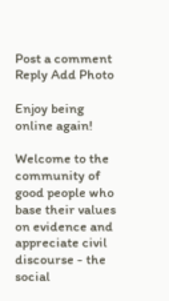Post a comment Reply Add Photo

Enjoy being online again!

Welcome to the community of good people who base their values on evidence and appreciate civil discourse - the social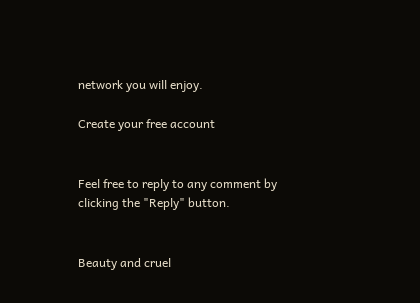network you will enjoy.

Create your free account


Feel free to reply to any comment by clicking the "Reply" button.


Beauty and cruel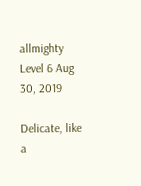allmighty Level 6 Aug 30, 2019

Delicate, like a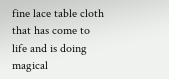fine lace table cloth that has come to life and is doing magical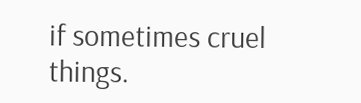if sometimes cruel things.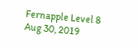Fernapple Level 8 Aug 30, 2019